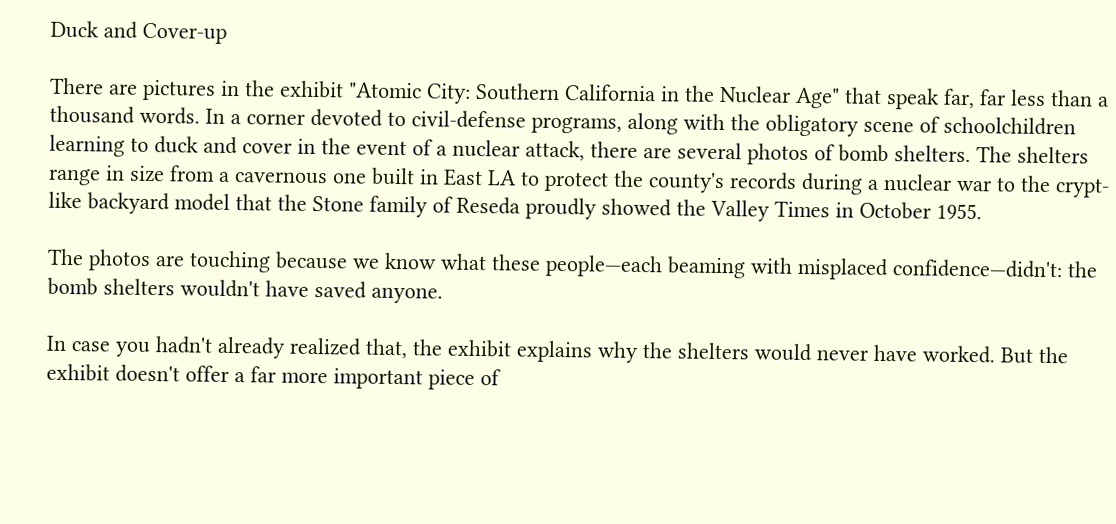Duck and Cover-up

There are pictures in the exhibit "Atomic City: Southern California in the Nuclear Age" that speak far, far less than a thousand words. In a corner devoted to civil-defense programs, along with the obligatory scene of schoolchildren learning to duck and cover in the event of a nuclear attack, there are several photos of bomb shelters. The shelters range in size from a cavernous one built in East LA to protect the county's records during a nuclear war to the crypt-like backyard model that the Stone family of Reseda proudly showed the Valley Times in October 1955.

The photos are touching because we know what these people—each beaming with misplaced confidence—didn't: the bomb shelters wouldn't have saved anyone.

In case you hadn't already realized that, the exhibit explains why the shelters would never have worked. But the exhibit doesn't offer a far more important piece of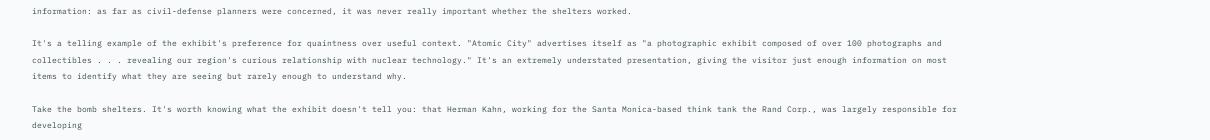information: as far as civil-defense planners were concerned, it was never really important whether the shelters worked.

It's a telling example of the exhibit's preference for quaintness over useful context. "Atomic City" advertises itself as "a photographic exhibit composed of over 100 photographs and collectibles . . . revealing our region's curious relationship with nuclear technology." It's an extremely understated presentation, giving the visitor just enough information on most items to identify what they are seeing but rarely enough to understand why.

Take the bomb shelters. It's worth knowing what the exhibit doesn't tell you: that Herman Kahn, working for the Santa Monica-based think tank the Rand Corp., was largely responsible for developing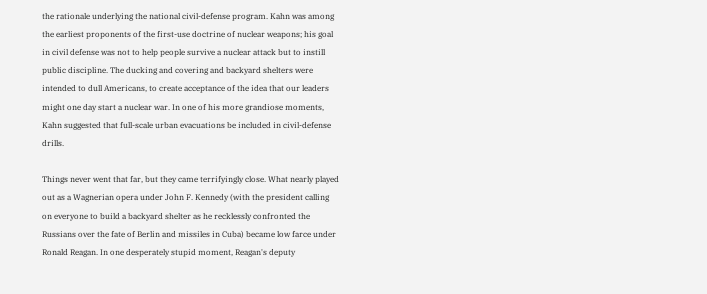the rationale underlying the national civil-defense program. Kahn was among the earliest proponents of the first-use doctrine of nuclear weapons; his goal in civil defense was not to help people survive a nuclear attack but to instill public discipline. The ducking and covering and backyard shelters were intended to dull Americans, to create acceptance of the idea that our leaders might one day start a nuclear war. In one of his more grandiose moments, Kahn suggested that full-scale urban evacuations be included in civil-defense drills.

Things never went that far, but they came terrifyingly close. What nearly played out as a Wagnerian opera under John F. Kennedy (with the president calling on everyone to build a backyard shelter as he recklessly confronted the Russians over the fate of Berlin and missiles in Cuba) became low farce under Ronald Reagan. In one desperately stupid moment, Reagan's deputy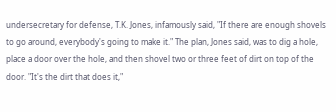undersecretary for defense, T.K. Jones, infamously said, "If there are enough shovels to go around, everybody's going to make it." The plan, Jones said, was to dig a hole, place a door over the hole, and then shovel two or three feet of dirt on top of the door. "It's the dirt that does it,"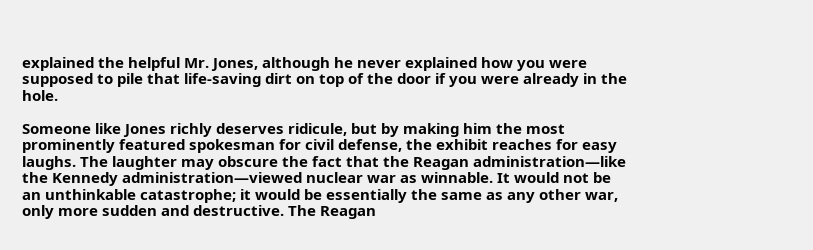explained the helpful Mr. Jones, although he never explained how you were supposed to pile that life-saving dirt on top of the door if you were already in the hole.

Someone like Jones richly deserves ridicule, but by making him the most prominently featured spokesman for civil defense, the exhibit reaches for easy laughs. The laughter may obscure the fact that the Reagan administration—like the Kennedy administration—viewed nuclear war as winnable. It would not be an unthinkable catastrophe; it would be essentially the same as any other war, only more sudden and destructive. The Reagan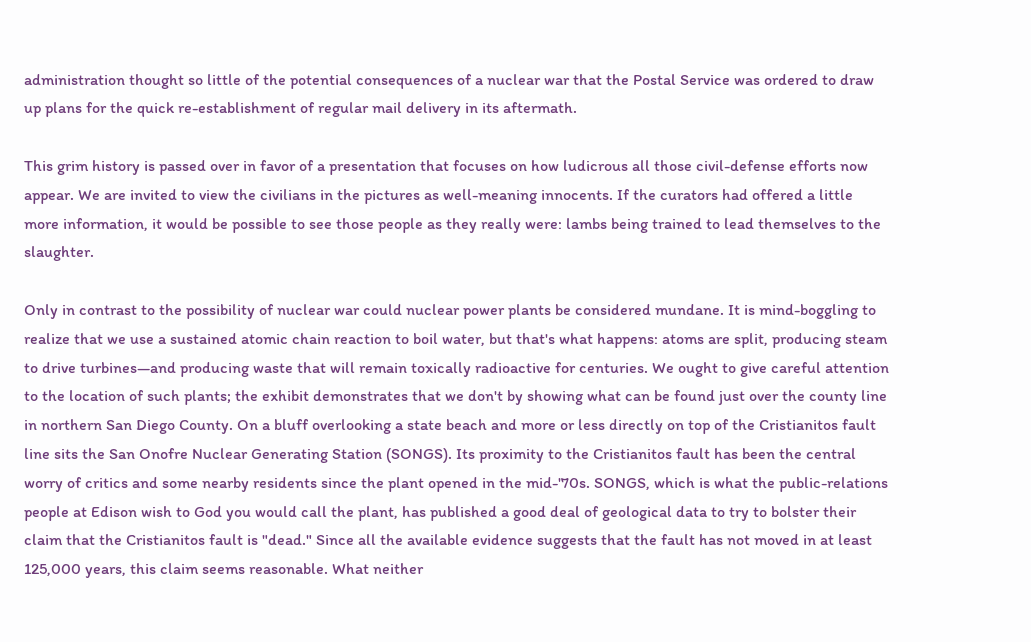administration thought so little of the potential consequences of a nuclear war that the Postal Service was ordered to draw up plans for the quick re-establishment of regular mail delivery in its aftermath.

This grim history is passed over in favor of a presentation that focuses on how ludicrous all those civil-defense efforts now appear. We are invited to view the civilians in the pictures as well-meaning innocents. If the curators had offered a little more information, it would be possible to see those people as they really were: lambs being trained to lead themselves to the slaughter.

Only in contrast to the possibility of nuclear war could nuclear power plants be considered mundane. It is mind-boggling to realize that we use a sustained atomic chain reaction to boil water, but that's what happens: atoms are split, producing steam to drive turbines—and producing waste that will remain toxically radioactive for centuries. We ought to give careful attention to the location of such plants; the exhibit demonstrates that we don't by showing what can be found just over the county line in northern San Diego County. On a bluff overlooking a state beach and more or less directly on top of the Cristianitos fault line sits the San Onofre Nuclear Generating Station (SONGS). Its proximity to the Cristianitos fault has been the central worry of critics and some nearby residents since the plant opened in the mid-'70s. SONGS, which is what the public-relations people at Edison wish to God you would call the plant, has published a good deal of geological data to try to bolster their claim that the Cristianitos fault is "dead." Since all the available evidence suggests that the fault has not moved in at least 125,000 years, this claim seems reasonable. What neither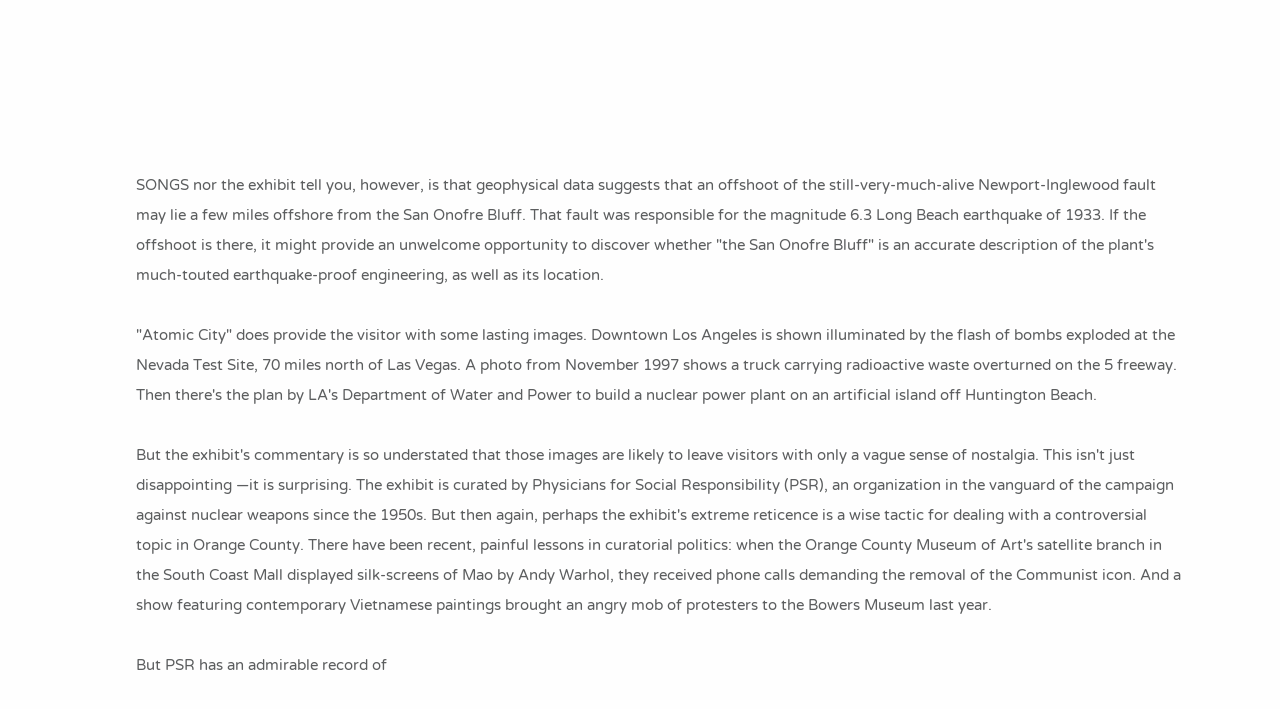SONGS nor the exhibit tell you, however, is that geophysical data suggests that an offshoot of the still-very-much-alive Newport-Inglewood fault may lie a few miles offshore from the San Onofre Bluff. That fault was responsible for the magnitude 6.3 Long Beach earthquake of 1933. If the offshoot is there, it might provide an unwelcome opportunity to discover whether "the San Onofre Bluff" is an accurate description of the plant's much-touted earthquake-proof engineering, as well as its location.

"Atomic City" does provide the visitor with some lasting images. Downtown Los Angeles is shown illuminated by the flash of bombs exploded at the Nevada Test Site, 70 miles north of Las Vegas. A photo from November 1997 shows a truck carrying radioactive waste overturned on the 5 freeway. Then there's the plan by LA's Department of Water and Power to build a nuclear power plant on an artificial island off Huntington Beach.

But the exhibit's commentary is so understated that those images are likely to leave visitors with only a vague sense of nostalgia. This isn't just disappointing —it is surprising. The exhibit is curated by Physicians for Social Responsibility (PSR), an organization in the vanguard of the campaign against nuclear weapons since the 1950s. But then again, perhaps the exhibit's extreme reticence is a wise tactic for dealing with a controversial topic in Orange County. There have been recent, painful lessons in curatorial politics: when the Orange County Museum of Art's satellite branch in the South Coast Mall displayed silk-screens of Mao by Andy Warhol, they received phone calls demanding the removal of the Communist icon. And a show featuring contemporary Vietnamese paintings brought an angry mob of protesters to the Bowers Museum last year.

But PSR has an admirable record of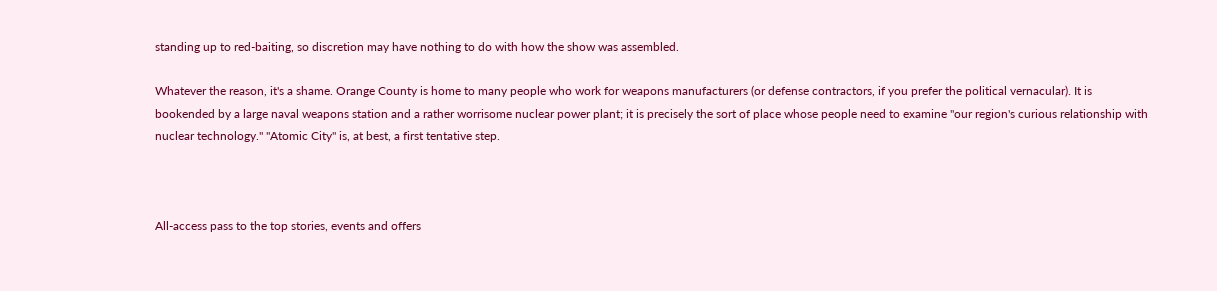standing up to red-baiting, so discretion may have nothing to do with how the show was assembled.

Whatever the reason, it's a shame. Orange County is home to many people who work for weapons manufacturers (or defense contractors, if you prefer the political vernacular). It is bookended by a large naval weapons station and a rather worrisome nuclear power plant; it is precisely the sort of place whose people need to examine "our region's curious relationship with nuclear technology." "Atomic City" is, at best, a first tentative step.



All-access pass to the top stories, events and offers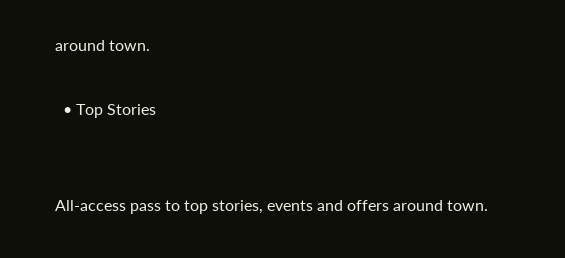around town.

  • Top Stories


All-access pass to top stories, events and offers around town.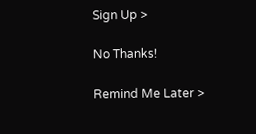Sign Up >

No Thanks!

Remind Me Later >